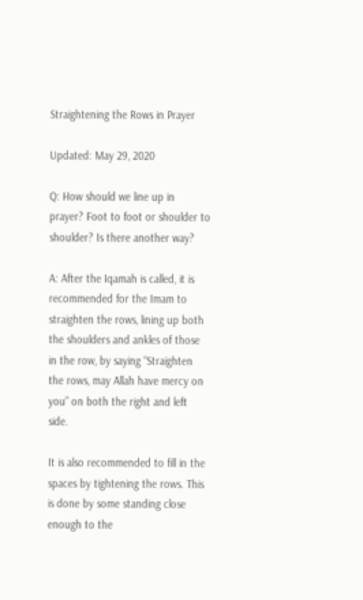Straightening the Rows in Prayer

Updated: May 29, 2020

Q: How should we line up in prayer? Foot to foot or shoulder to shoulder? Is there another way?

A: After the Iqamah is called, it is recommended for the Imam to straighten the rows, lining up both the shoulders and ankles of those in the row, by saying “Straighten the rows, may Allah have mercy on you” on both the right and left side.

It is also recommended to fill in the spaces by tightening the rows. This is done by some standing close enough to the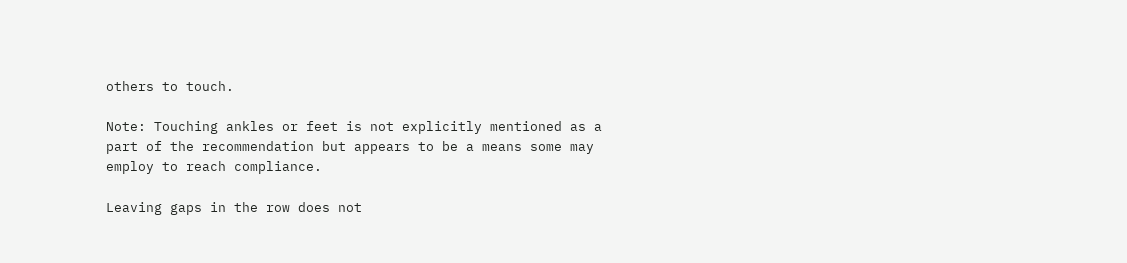others to touch.

Note: Touching ankles or feet is not explicitly mentioned as a part of the recommendation but appears to be a means some may employ to reach compliance.

Leaving gaps in the row does not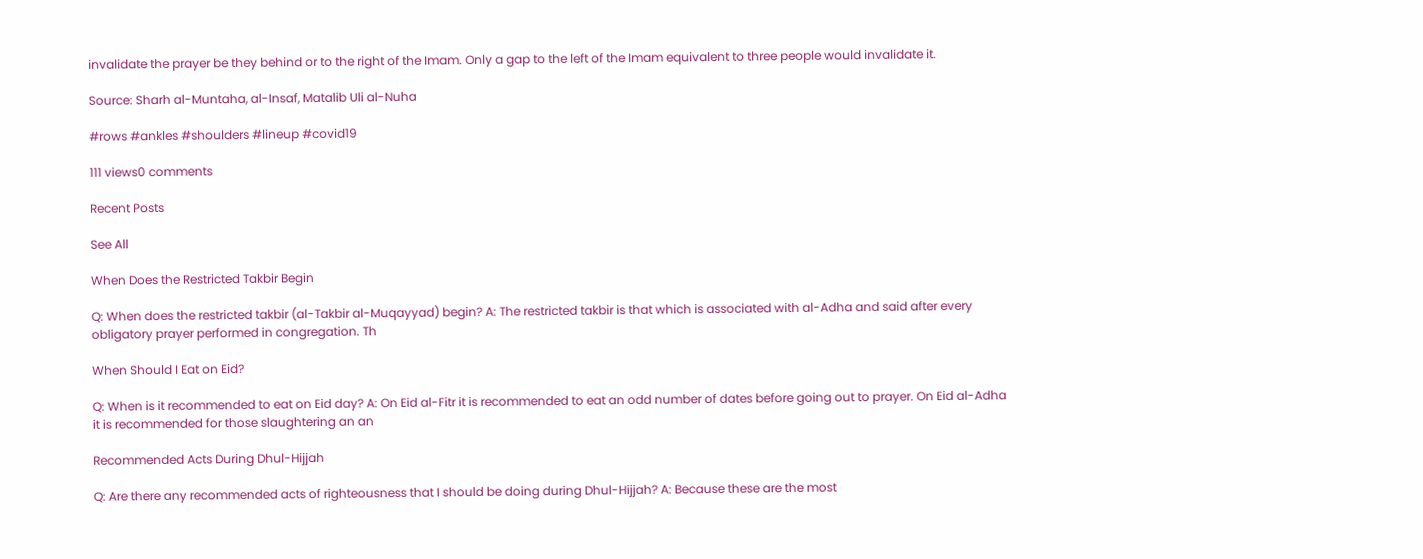invalidate the prayer be they behind or to the right of the Imam. Only a gap to the left of the Imam equivalent to three people would invalidate it.

Source: Sharh al-Muntaha, al-Insaf, Matalib Uli al-Nuha

#rows #ankles #shoulders #lineup #covid19

111 views0 comments

Recent Posts

See All

When Does the Restricted Takbir Begin

Q: When does the restricted takbir (al-Takbir al-Muqayyad) begin? A: The restricted takbir is that which is associated with al-Adha and said after every obligatory prayer performed in congregation. Th

When Should I Eat on Eid?

Q: When is it recommended to eat on Eid day? A: On Eid al-Fitr it is recommended to eat an odd number of dates before going out to prayer. On Eid al-Adha it is recommended for those slaughtering an an

Recommended Acts During Dhul-Hijjah

Q: Are there any recommended acts of righteousness that I should be doing during Dhul-Hijjah? A: Because these are the most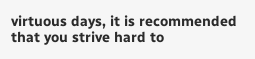virtuous days, it is recommended that you strive hard to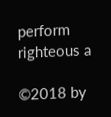perform righteous a

©2018 by